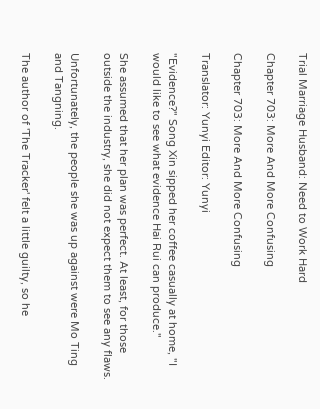Trial Marriage Husband: Need to Work Hard

Chapter 703: More And More Confusing

Chapter 703: More And More Confusing

Translator: Yunyi Editor: Yunyi

"Evidence?" Song Xin sipped her coffee casually at home, "I would like to see what evidence Hai Rui can produce."

She assumed that her plan was perfect. At least, for those outside the industry, she did not expect them to see any flaws.

Unfortunately, the people she was up against were Mo Ting and Tangning.

The author of 'The Tracker' felt a little guilty, so he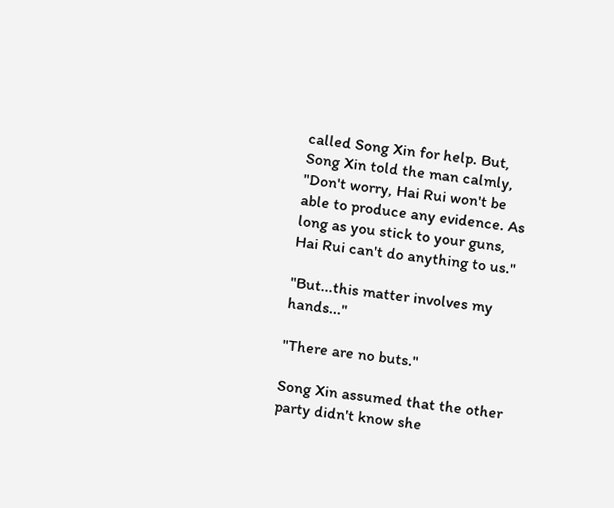called Song Xin for help. But, Song Xin told the man calmly, "Don't worry, Hai Rui won't be able to produce any evidence. As long as you stick to your guns, Hai Rui can't do anything to us."

"But...this matter involves my hands..."

"There are no buts."

Song Xin assumed that the other party didn't know she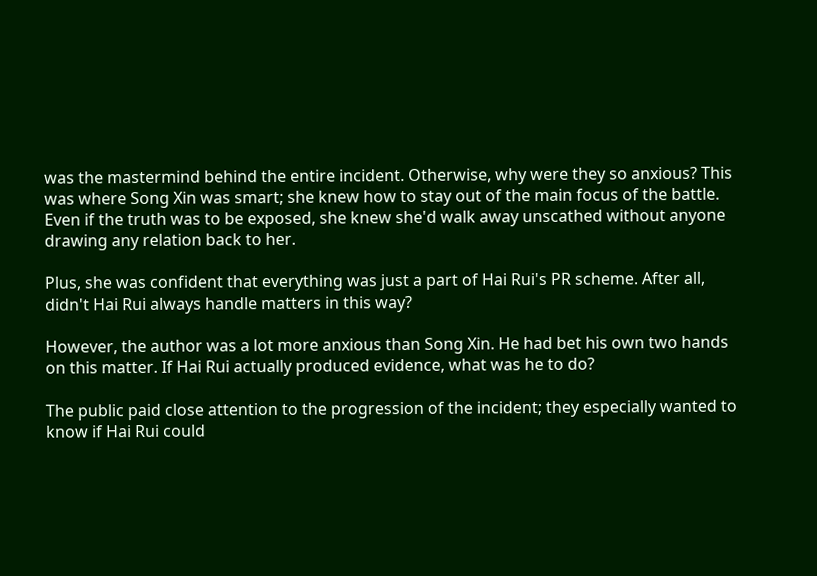was the mastermind behind the entire incident. Otherwise, why were they so anxious? This was where Song Xin was smart; she knew how to stay out of the main focus of the battle. Even if the truth was to be exposed, she knew she'd walk away unscathed without anyone drawing any relation back to her.

Plus, she was confident that everything was just a part of Hai Rui's PR scheme. After all, didn't Hai Rui always handle matters in this way?

However, the author was a lot more anxious than Song Xin. He had bet his own two hands on this matter. If Hai Rui actually produced evidence, what was he to do?

The public paid close attention to the progression of the incident; they especially wanted to know if Hai Rui could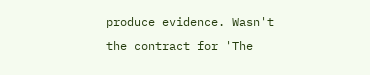produce evidence. Wasn't the contract for 'The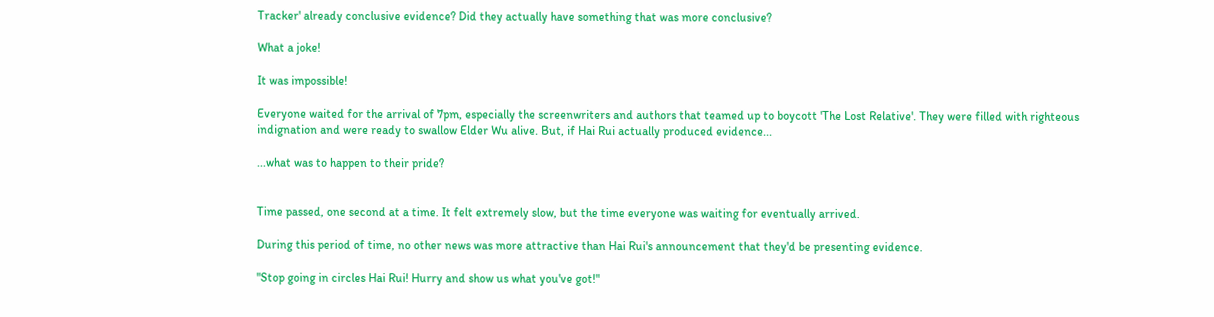Tracker' already conclusive evidence? Did they actually have something that was more conclusive?

What a joke!

It was impossible!

Everyone waited for the arrival of 7pm, especially the screenwriters and authors that teamed up to boycott 'The Lost Relative'. They were filled with righteous indignation and were ready to swallow Elder Wu alive. But, if Hai Rui actually produced evidence...

...what was to happen to their pride?


Time passed, one second at a time. It felt extremely slow, but the time everyone was waiting for eventually arrived.

During this period of time, no other news was more attractive than Hai Rui's announcement that they'd be presenting evidence.

"Stop going in circles Hai Rui! Hurry and show us what you've got!"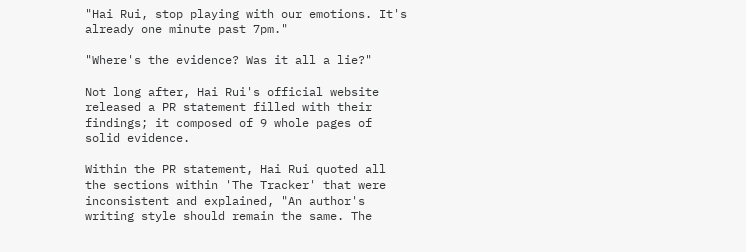"Hai Rui, stop playing with our emotions. It's already one minute past 7pm."

"Where's the evidence? Was it all a lie?"

Not long after, Hai Rui's official website released a PR statement filled with their findings; it composed of 9 whole pages of solid evidence.

Within the PR statement, Hai Rui quoted all the sections within 'The Tracker' that were inconsistent and explained, "An author's writing style should remain the same. The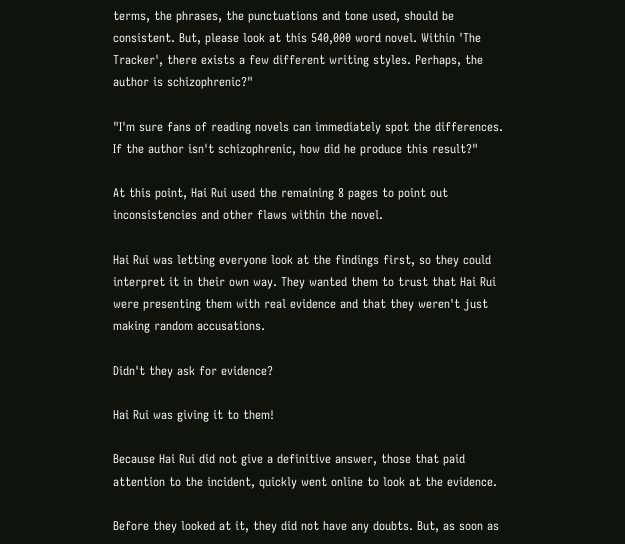terms, the phrases, the punctuations and tone used, should be consistent. But, please look at this 540,000 word novel. Within 'The Tracker', there exists a few different writing styles. Perhaps, the author is schizophrenic?"

"I'm sure fans of reading novels can immediately spot the differences. If the author isn't schizophrenic, how did he produce this result?"

At this point, Hai Rui used the remaining 8 pages to point out inconsistencies and other flaws within the novel.

Hai Rui was letting everyone look at the findings first, so they could interpret it in their own way. They wanted them to trust that Hai Rui were presenting them with real evidence and that they weren't just making random accusations.

Didn't they ask for evidence?

Hai Rui was giving it to them!

Because Hai Rui did not give a definitive answer, those that paid attention to the incident, quickly went online to look at the evidence.

Before they looked at it, they did not have any doubts. But, as soon as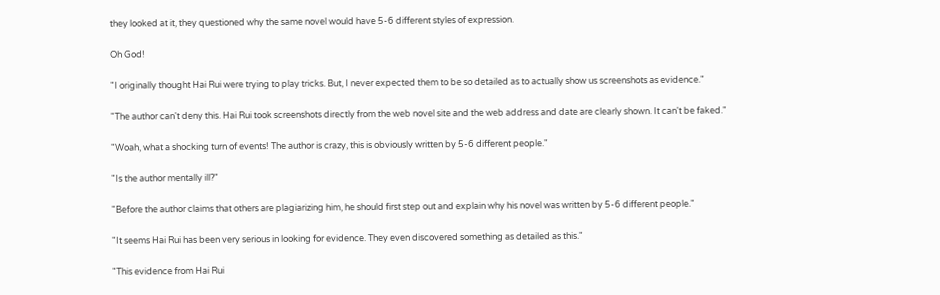they looked at it, they questioned why the same novel would have 5-6 different styles of expression.

Oh God!

"I originally thought Hai Rui were trying to play tricks. But, I never expected them to be so detailed as to actually show us screenshots as evidence."

"The author can't deny this. Hai Rui took screenshots directly from the web novel site and the web address and date are clearly shown. It can't be faked."

"Woah, what a shocking turn of events! The author is crazy, this is obviously written by 5-6 different people."

"Is the author mentally ill?"

"Before the author claims that others are plagiarizing him, he should first step out and explain why his novel was written by 5-6 different people."

"It seems Hai Rui has been very serious in looking for evidence. They even discovered something as detailed as this."

"This evidence from Hai Rui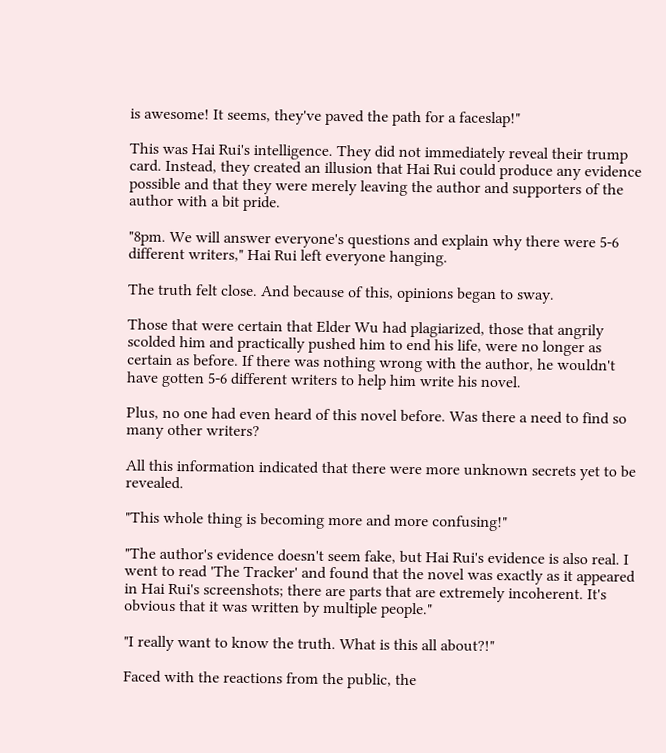is awesome! It seems, they've paved the path for a faceslap!"

This was Hai Rui's intelligence. They did not immediately reveal their trump card. Instead, they created an illusion that Hai Rui could produce any evidence possible and that they were merely leaving the author and supporters of the author with a bit pride.

"8pm. We will answer everyone's questions and explain why there were 5-6 different writers," Hai Rui left everyone hanging.

The truth felt close. And because of this, opinions began to sway.

Those that were certain that Elder Wu had plagiarized, those that angrily scolded him and practically pushed him to end his life, were no longer as certain as before. If there was nothing wrong with the author, he wouldn't have gotten 5-6 different writers to help him write his novel.

Plus, no one had even heard of this novel before. Was there a need to find so many other writers?

All this information indicated that there were more unknown secrets yet to be revealed.

"This whole thing is becoming more and more confusing!"

"The author's evidence doesn't seem fake, but Hai Rui's evidence is also real. I went to read 'The Tracker' and found that the novel was exactly as it appeared in Hai Rui's screenshots; there are parts that are extremely incoherent. It's obvious that it was written by multiple people."

"I really want to know the truth. What is this all about?!"

Faced with the reactions from the public, the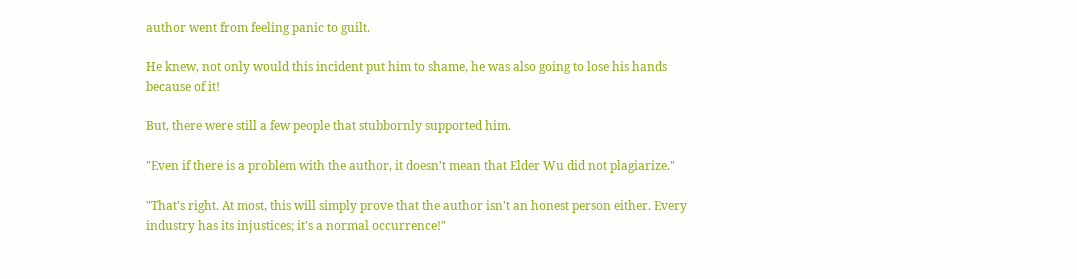author went from feeling panic to guilt.

He knew, not only would this incident put him to shame, he was also going to lose his hands because of it!

But, there were still a few people that stubbornly supported him.

"Even if there is a problem with the author, it doesn't mean that Elder Wu did not plagiarize."

"That's right. At most, this will simply prove that the author isn't an honest person either. Every industry has its injustices; it's a normal occurrence!"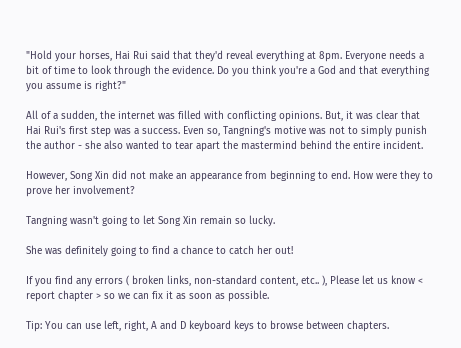"Hold your horses, Hai Rui said that they'd reveal everything at 8pm. Everyone needs a bit of time to look through the evidence. Do you think you're a God and that everything you assume is right?"

All of a sudden, the internet was filled with conflicting opinions. But, it was clear that Hai Rui's first step was a success. Even so, Tangning's motive was not to simply punish the author - she also wanted to tear apart the mastermind behind the entire incident.

However, Song Xin did not make an appearance from beginning to end. How were they to prove her involvement?

Tangning wasn't going to let Song Xin remain so lucky.

She was definitely going to find a chance to catch her out!

If you find any errors ( broken links, non-standard content, etc.. ), Please let us know < report chapter > so we can fix it as soon as possible.

Tip: You can use left, right, A and D keyboard keys to browse between chapters.